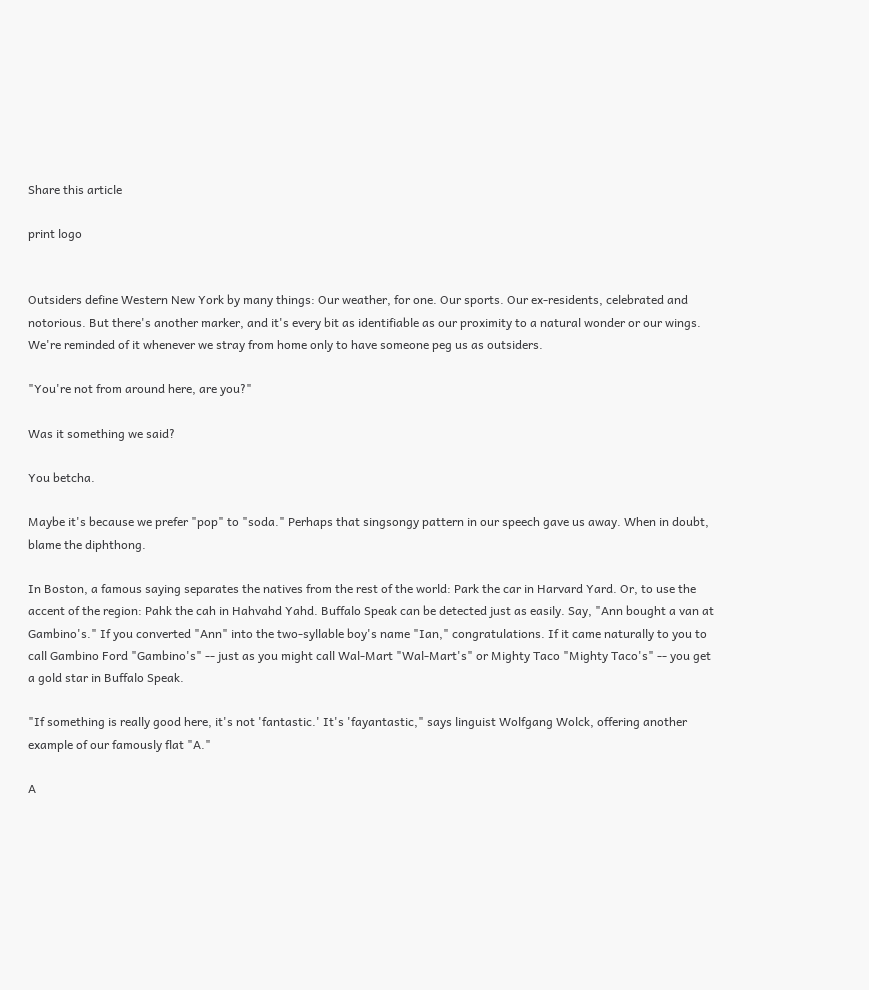Share this article

print logo


Outsiders define Western New York by many things: Our weather, for one. Our sports. Our ex-residents, celebrated and notorious. But there's another marker, and it's every bit as identifiable as our proximity to a natural wonder or our wings. We're reminded of it whenever we stray from home only to have someone peg us as outsiders.

"You're not from around here, are you?"

Was it something we said?

You betcha.

Maybe it's because we prefer "pop" to "soda." Perhaps that singsongy pattern in our speech gave us away. When in doubt, blame the diphthong.

In Boston, a famous saying separates the natives from the rest of the world: Park the car in Harvard Yard. Or, to use the accent of the region: Pahk the cah in Hahvahd Yahd. Buffalo Speak can be detected just as easily. Say, "Ann bought a van at Gambino's." If you converted "Ann" into the two-syllable boy's name "Ian," congratulations. If it came naturally to you to call Gambino Ford "Gambino's" -- just as you might call Wal-Mart "Wal-Mart's" or Mighty Taco "Mighty Taco's" -- you get a gold star in Buffalo Speak.

"If something is really good here, it's not 'fantastic.' It's 'fayantastic," says linguist Wolfgang Wolck, offering another example of our famously flat "A."

A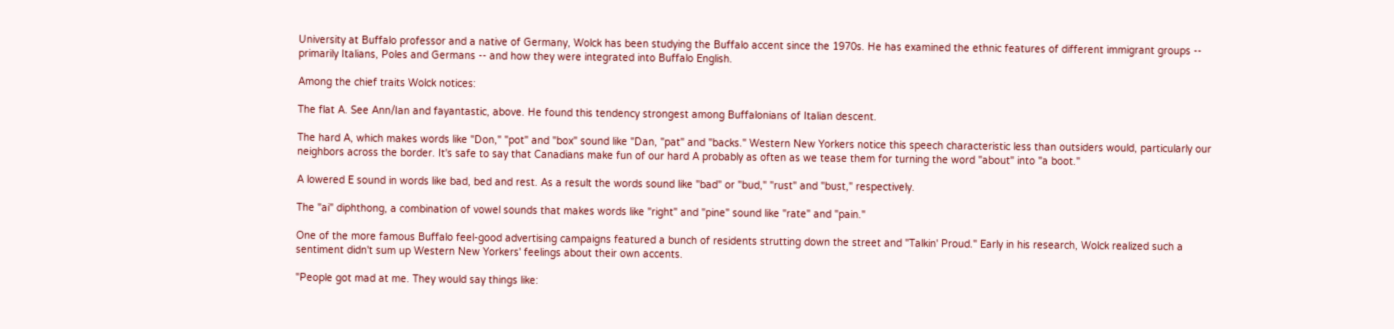University at Buffalo professor and a native of Germany, Wolck has been studying the Buffalo accent since the 1970s. He has examined the ethnic features of different immigrant groups -- primarily Italians, Poles and Germans -- and how they were integrated into Buffalo English.

Among the chief traits Wolck notices:

The flat A. See Ann/Ian and fayantastic, above. He found this tendency strongest among Buffalonians of Italian descent.

The hard A, which makes words like "Don," "pot" and "box" sound like "Dan, "pat" and "backs." Western New Yorkers notice this speech characteristic less than outsiders would, particularly our neighbors across the border. It's safe to say that Canadians make fun of our hard A probably as often as we tease them for turning the word "about" into "a boot."

A lowered E sound in words like bad, bed and rest. As a result the words sound like "bad" or "bud," "rust" and "bust," respectively.

The "ai" diphthong, a combination of vowel sounds that makes words like "right" and "pine" sound like "rate" and "pain."

One of the more famous Buffalo feel-good advertising campaigns featured a bunch of residents strutting down the street and "Talkin' Proud." Early in his research, Wolck realized such a sentiment didn't sum up Western New Yorkers' feelings about their own accents.

"People got mad at me. They would say things like: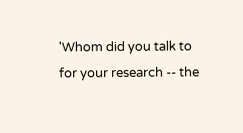'Whom did you talk to for your research -- the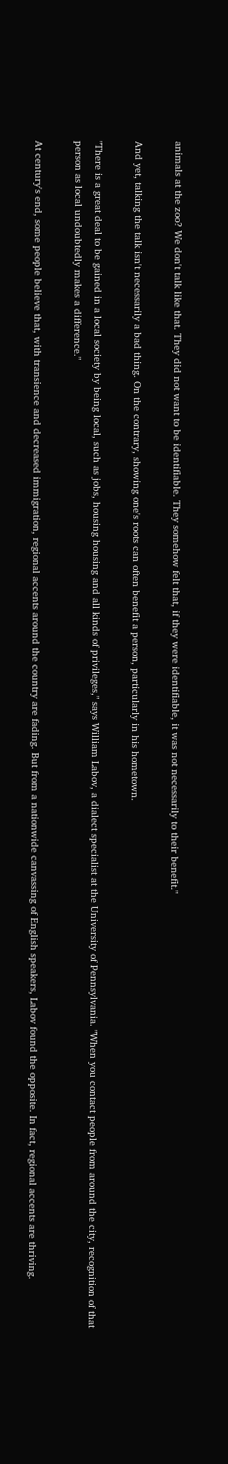animals at the zoo? We don't talk like that. They did not want to be identifiable. They somehow felt that, if they were identifiable, it was not necessarily to their benefit."

And yet, talking the talk isn't necessarily a bad thing. On the contrary, showing one's roots can often benefit a person, particularly in his hometown.

"There is a great deal to be gained in a local society by being local, such as jobs, housing housing and all kinds of privileges," says William Labov, a dialect specialist at the University of Pennsylvania. "When you contact people from around the city, recognition of that person as local undoubtedly makes a difference."

At century's end, some people believe that, with transience and decreased immigration, regional accents around the country are fading. But from a nationwide canvassing of English speakers, Labov found the opposite. In fact, regional accents are thriving.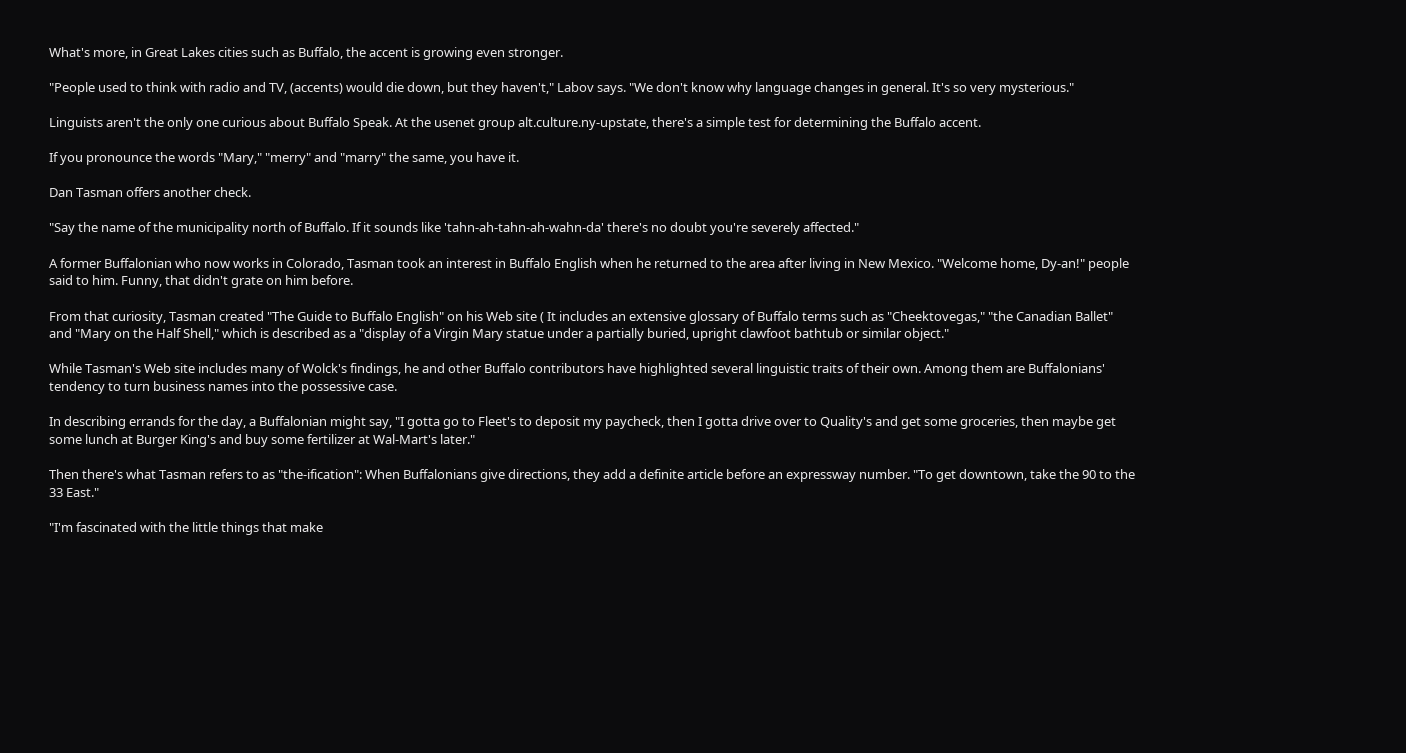What's more, in Great Lakes cities such as Buffalo, the accent is growing even stronger.

"People used to think with radio and TV, (accents) would die down, but they haven't," Labov says. "We don't know why language changes in general. It's so very mysterious."

Linguists aren't the only one curious about Buffalo Speak. At the usenet group alt.culture.ny-upstate, there's a simple test for determining the Buffalo accent.

If you pronounce the words "Mary," "merry" and "marry" the same, you have it.

Dan Tasman offers another check.

"Say the name of the municipality north of Buffalo. If it sounds like 'tahn-ah-tahn-ah-wahn-da' there's no doubt you're severely affected."

A former Buffalonian who now works in Colorado, Tasman took an interest in Buffalo English when he returned to the area after living in New Mexico. "Welcome home, Dy-an!" people said to him. Funny, that didn't grate on him before.

From that curiosity, Tasman created "The Guide to Buffalo English" on his Web site ( It includes an extensive glossary of Buffalo terms such as "Cheektovegas," "the Canadian Ballet" and "Mary on the Half Shell," which is described as a "display of a Virgin Mary statue under a partially buried, upright clawfoot bathtub or similar object."

While Tasman's Web site includes many of Wolck's findings, he and other Buffalo contributors have highlighted several linguistic traits of their own. Among them are Buffalonians' tendency to turn business names into the possessive case.

In describing errands for the day, a Buffalonian might say, "I gotta go to Fleet's to deposit my paycheck, then I gotta drive over to Quality's and get some groceries, then maybe get some lunch at Burger King's and buy some fertilizer at Wal-Mart's later."

Then there's what Tasman refers to as "the-ification": When Buffalonians give directions, they add a definite article before an expressway number. "To get downtown, take the 90 to the 33 East."

"I'm fascinated with the little things that make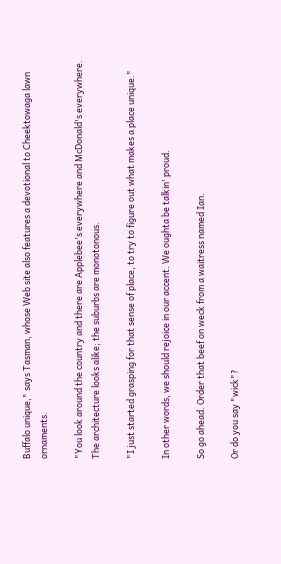Buffalo unique," says Tasman, whose Web site also features a devotional to Cheektowaga lawn ornaments.

"You look around the country and there are Applebee's everywhere and McDonald's everywhere. The architecture looks alike; the suburbs are monotonous.

"I just started grasping for that sense of place, to try to figure out what makes a place unique."

In other words, we should rejoice in our accent. We oughta be talkin' proud.

So go ahead. Order that beef on weck from a waitress named Ian.

Or do you say "wick"?